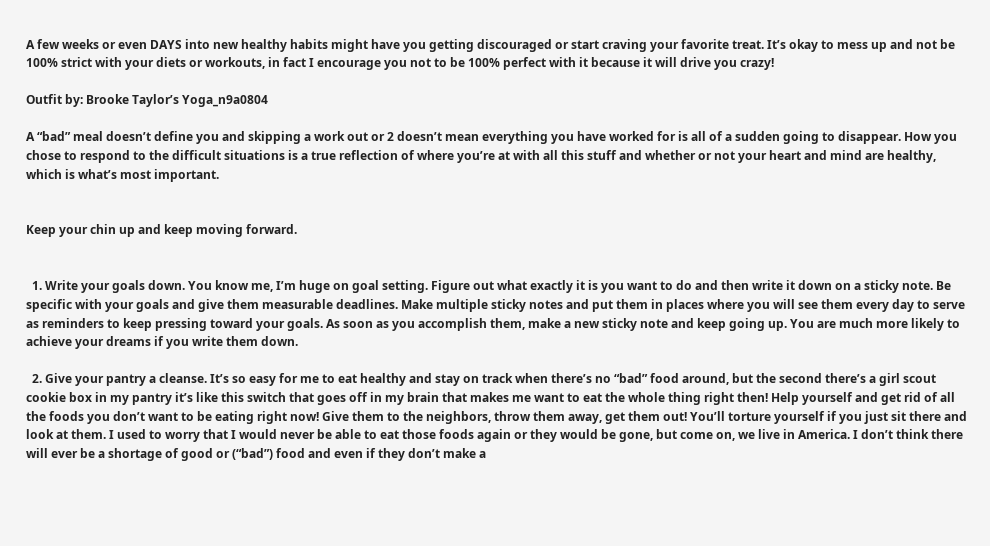A few weeks or even DAYS into new healthy habits might have you getting discouraged or start craving your favorite treat. It’s okay to mess up and not be 100% strict with your diets or workouts, in fact I encourage you not to be 100% perfect with it because it will drive you crazy!

Outfit by: Brooke Taylor’s Yoga_n9a0804

A “bad” meal doesn’t define you and skipping a work out or 2 doesn’t mean everything you have worked for is all of a sudden going to disappear. How you chose to respond to the difficult situations is a true reflection of where you’re at with all this stuff and whether or not your heart and mind are healthy, which is what’s most important.


Keep your chin up and keep moving forward.


  1. Write your goals down. You know me, I’m huge on goal setting. Figure out what exactly it is you want to do and then write it down on a sticky note. Be specific with your goals and give them measurable deadlines. Make multiple sticky notes and put them in places where you will see them every day to serve as reminders to keep pressing toward your goals. As soon as you accomplish them, make a new sticky note and keep going up. You are much more likely to achieve your dreams if you write them down.

  2. Give your pantry a cleanse. It’s so easy for me to eat healthy and stay on track when there’s no “bad” food around, but the second there’s a girl scout cookie box in my pantry it’s like this switch that goes off in my brain that makes me want to eat the whole thing right then! Help yourself and get rid of all the foods you don’t want to be eating right now! Give them to the neighbors, throw them away, get them out! You’ll torture yourself if you just sit there and look at them. I used to worry that I would never be able to eat those foods again or they would be gone, but come on, we live in America. I don’t think there will ever be a shortage of good or (“bad”) food and even if they don’t make a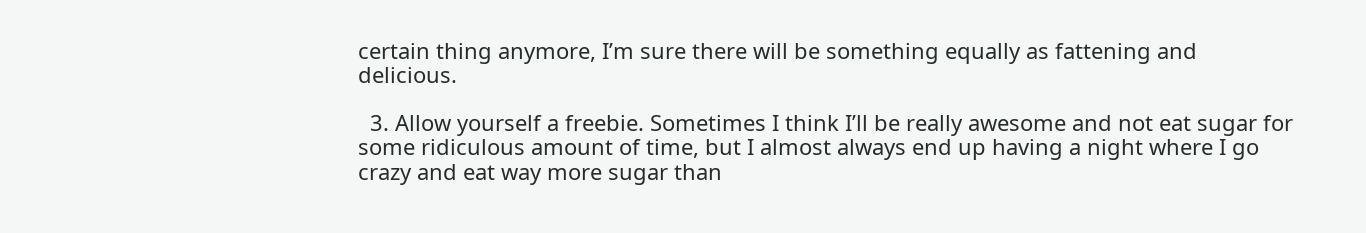certain thing anymore, I’m sure there will be something equally as fattening and delicious.

  3. Allow yourself a freebie. Sometimes I think I’ll be really awesome and not eat sugar for some ridiculous amount of time, but I almost always end up having a night where I go crazy and eat way more sugar than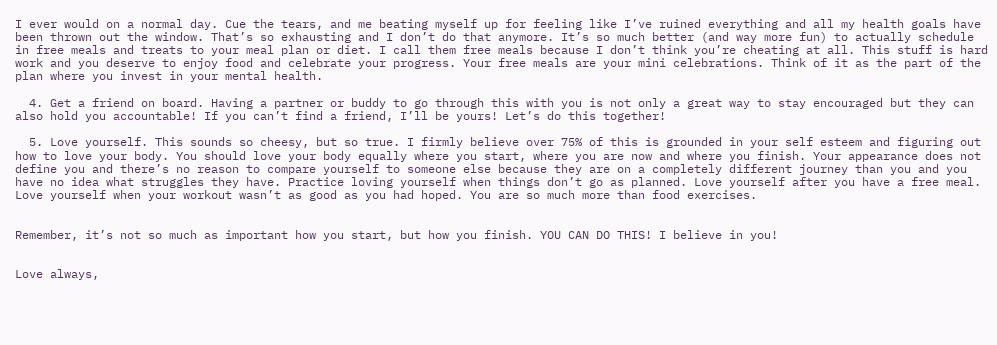I ever would on a normal day. Cue the tears, and me beating myself up for feeling like I’ve ruined everything and all my health goals have been thrown out the window. That’s so exhausting and I don’t do that anymore. It’s so much better (and way more fun) to actually schedule in free meals and treats to your meal plan or diet. I call them free meals because I don’t think you’re cheating at all. This stuff is hard work and you deserve to enjoy food and celebrate your progress. Your free meals are your mini celebrations. Think of it as the part of the plan where you invest in your mental health.

  4. Get a friend on board. Having a partner or buddy to go through this with you is not only a great way to stay encouraged but they can also hold you accountable! If you can’t find a friend, I’ll be yours! Let’s do this together!

  5. Love yourself. This sounds so cheesy, but so true. I firmly believe over 75% of this is grounded in your self esteem and figuring out how to love your body. You should love your body equally where you start, where you are now and where you finish. Your appearance does not define you and there’s no reason to compare yourself to someone else because they are on a completely different journey than you and you have no idea what struggles they have. Practice loving yourself when things don’t go as planned. Love yourself after you have a free meal. Love yourself when your workout wasn’t as good as you had hoped. You are so much more than food exercises.


Remember, it’s not so much as important how you start, but how you finish. YOU CAN DO THIS! I believe in you!


Love always,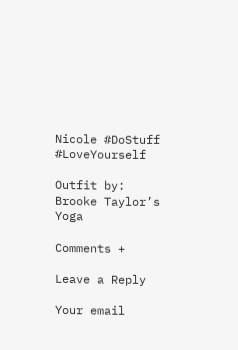Nicole #DoStuff #LoveYourself

Outfit by: Brooke Taylor’s Yoga

Comments +

Leave a Reply

Your email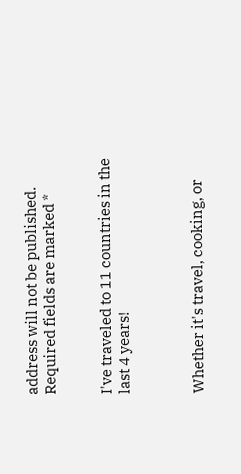address will not be published. Required fields are marked *


I've traveled to 11 countries in the last 4 years!



Whether it's travel, cooking, or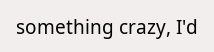something crazy, I'd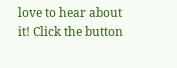love to hear about it! Click the button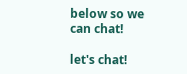below so we can chat!

let's chat!